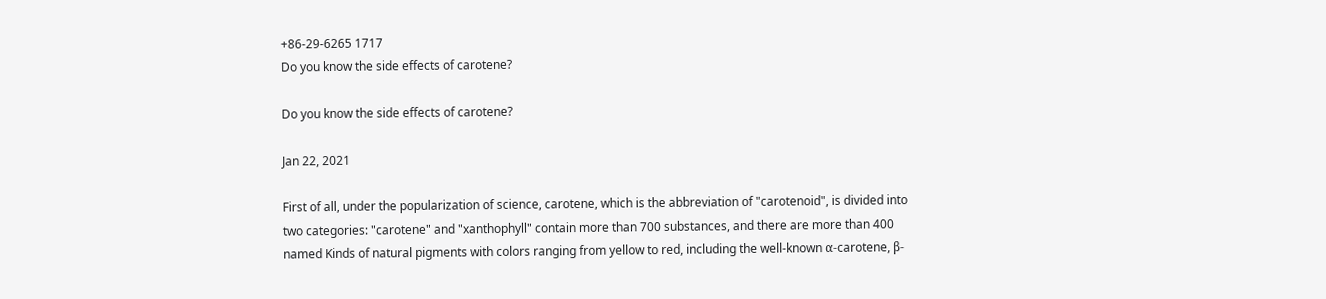+86-29-6265 1717
Do you know the side effects of carotene?

Do you know the side effects of carotene?

Jan 22, 2021

First of all, under the popularization of science, carotene, which is the abbreviation of "carotenoid", is divided into two categories: "carotene" and "xanthophyll" contain more than 700 substances, and there are more than 400 named Kinds of natural pigments with colors ranging from yellow to red, including the well-known α-carotene, β-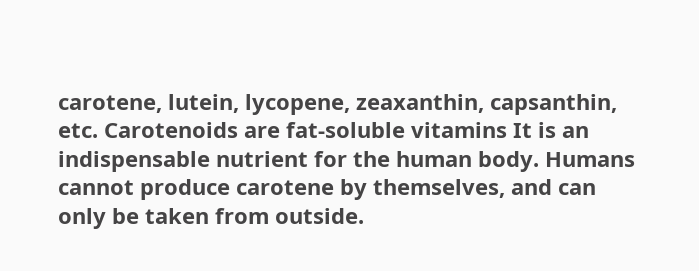carotene, lutein, lycopene, zeaxanthin, capsanthin, etc. Carotenoids are fat-soluble vitamins It is an indispensable nutrient for the human body. Humans cannot produce carotene by themselves, and can only be taken from outside.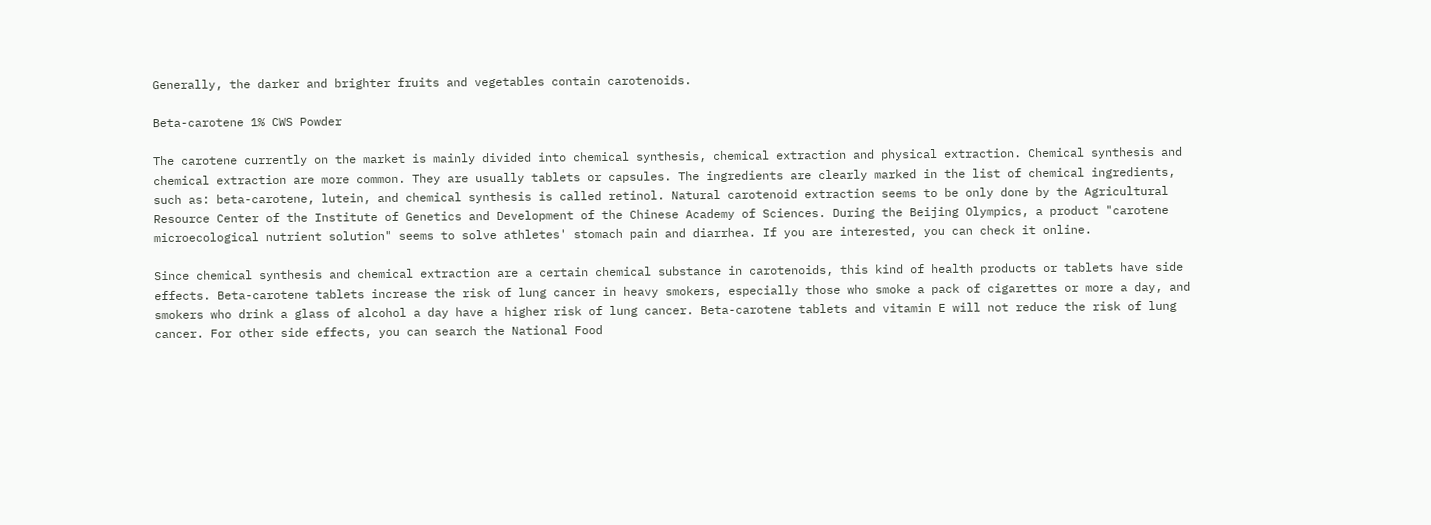Generally, the darker and brighter fruits and vegetables contain carotenoids.

Beta-carotene 1% CWS Powder

The carotene currently on the market is mainly divided into chemical synthesis, chemical extraction and physical extraction. Chemical synthesis and chemical extraction are more common. They are usually tablets or capsules. The ingredients are clearly marked in the list of chemical ingredients, such as: beta-carotene, lutein, and chemical synthesis is called retinol. Natural carotenoid extraction seems to be only done by the Agricultural Resource Center of the Institute of Genetics and Development of the Chinese Academy of Sciences. During the Beijing Olympics, a product "carotene microecological nutrient solution" seems to solve athletes' stomach pain and diarrhea. If you are interested, you can check it online.

Since chemical synthesis and chemical extraction are a certain chemical substance in carotenoids, this kind of health products or tablets have side effects. Beta-carotene tablets increase the risk of lung cancer in heavy smokers, especially those who smoke a pack of cigarettes or more a day, and smokers who drink a glass of alcohol a day have a higher risk of lung cancer. Beta-carotene tablets and vitamin E will not reduce the risk of lung cancer. For other side effects, you can search the National Food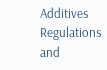Additives Regulations and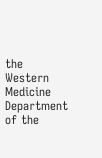the Western Medicine Department of the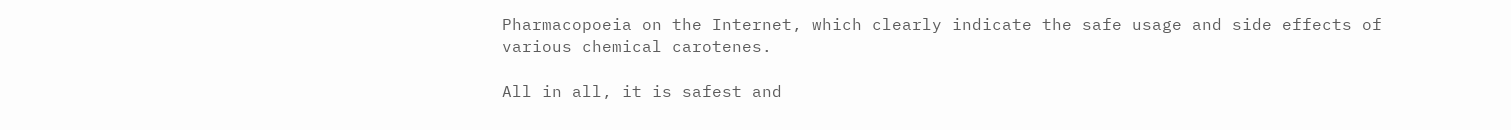Pharmacopoeia on the Internet, which clearly indicate the safe usage and side effects of various chemical carotenes.

All in all, it is safest and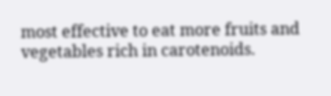most effective to eat more fruits and vegetables rich in carotenoids.